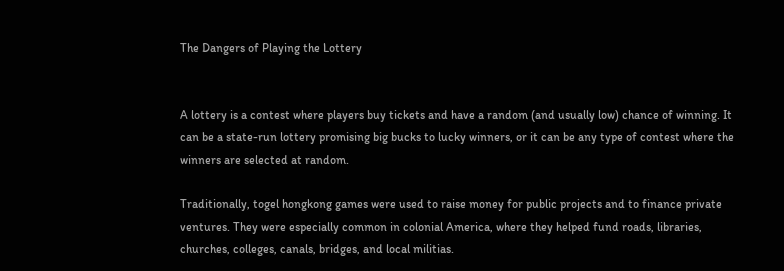The Dangers of Playing the Lottery


A lottery is a contest where players buy tickets and have a random (and usually low) chance of winning. It can be a state-run lottery promising big bucks to lucky winners, or it can be any type of contest where the winners are selected at random.

Traditionally, togel hongkong games were used to raise money for public projects and to finance private ventures. They were especially common in colonial America, where they helped fund roads, libraries, churches, colleges, canals, bridges, and local militias.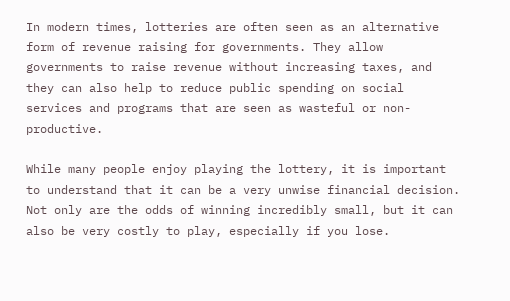In modern times, lotteries are often seen as an alternative form of revenue raising for governments. They allow governments to raise revenue without increasing taxes, and they can also help to reduce public spending on social services and programs that are seen as wasteful or non-productive.

While many people enjoy playing the lottery, it is important to understand that it can be a very unwise financial decision. Not only are the odds of winning incredibly small, but it can also be very costly to play, especially if you lose.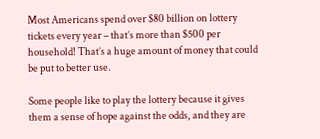Most Americans spend over $80 billion on lottery tickets every year – that’s more than $500 per household! That’s a huge amount of money that could be put to better use.

Some people like to play the lottery because it gives them a sense of hope against the odds, and they are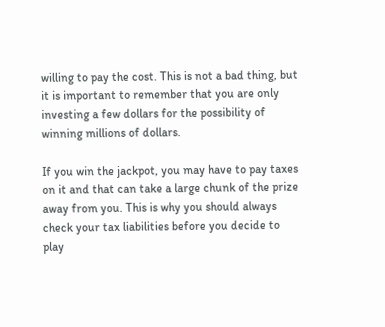willing to pay the cost. This is not a bad thing, but it is important to remember that you are only investing a few dollars for the possibility of winning millions of dollars.

If you win the jackpot, you may have to pay taxes on it and that can take a large chunk of the prize away from you. This is why you should always check your tax liabilities before you decide to play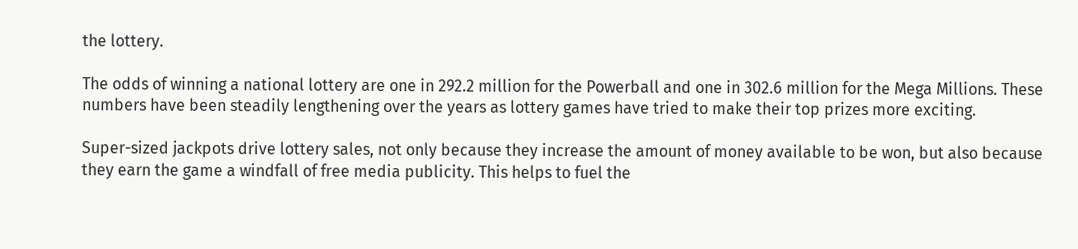the lottery.

The odds of winning a national lottery are one in 292.2 million for the Powerball and one in 302.6 million for the Mega Millions. These numbers have been steadily lengthening over the years as lottery games have tried to make their top prizes more exciting.

Super-sized jackpots drive lottery sales, not only because they increase the amount of money available to be won, but also because they earn the game a windfall of free media publicity. This helps to fuel the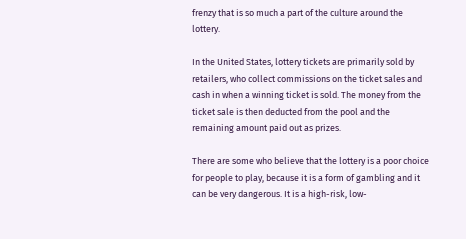frenzy that is so much a part of the culture around the lottery.

In the United States, lottery tickets are primarily sold by retailers, who collect commissions on the ticket sales and cash in when a winning ticket is sold. The money from the ticket sale is then deducted from the pool and the remaining amount paid out as prizes.

There are some who believe that the lottery is a poor choice for people to play, because it is a form of gambling and it can be very dangerous. It is a high-risk, low-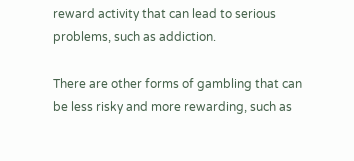reward activity that can lead to serious problems, such as addiction.

There are other forms of gambling that can be less risky and more rewarding, such as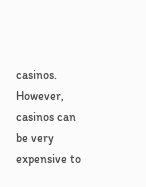casinos. However, casinos can be very expensive to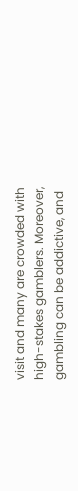visit and many are crowded with high-stakes gamblers. Moreover, gambling can be addictive, and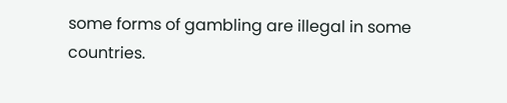some forms of gambling are illegal in some countries.